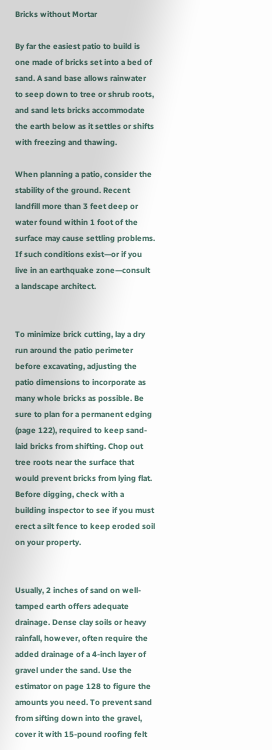Bricks without Mortar

By far the easiest patio to build is one made of bricks set into a bed of sand. A sand base allows rainwater to seep down to tree or shrub roots, and sand lets bricks accommodate the earth below as it settles or shifts with freezing and thawing.

When planning a patio, consider the stability of the ground. Recent landfill more than 3 feet deep or water found within 1 foot of the surface may cause settling problems. If such conditions exist—or if you live in an earthquake zone—consult a landscape architect.


To minimize brick cutting, lay a dry run around the patio perimeter before excavating, adjusting the patio dimensions to incorporate as many whole bricks as possible. Be sure to plan for a permanent edging (page 122), required to keep sand-laid bricks from shifting. Chop out tree roots near the surface that would prevent bricks from lying flat. Before digging, check with a building inspector to see if you must erect a silt fence to keep eroded soil on your property.


Usually, 2 inches of sand on well-tamped earth offers adequate drainage. Dense clay soils or heavy rainfall, however, often require the added drainage of a 4-inch layer of gravel under the sand. Use the estimator on page 128 to figure the amounts you need. To prevent sand from sifting down into the gravel, cover it with 15-pound roofing felt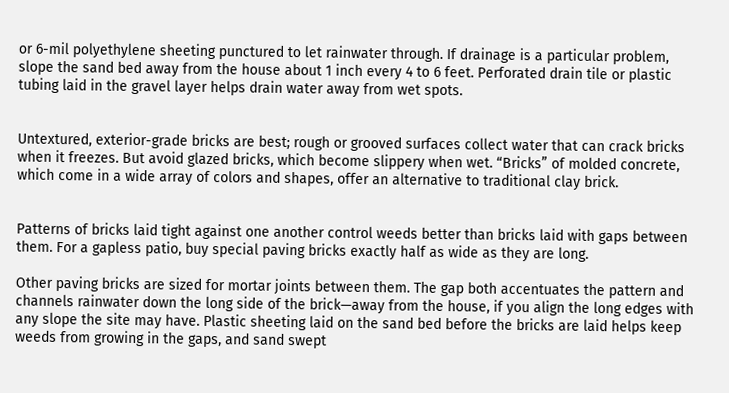or 6-mil polyethylene sheeting punctured to let rainwater through. If drainage is a particular problem, slope the sand bed away from the house about 1 inch every 4 to 6 feet. Perforated drain tile or plastic tubing laid in the gravel layer helps drain water away from wet spots.


Untextured, exterior-grade bricks are best; rough or grooved surfaces collect water that can crack bricks when it freezes. But avoid glazed bricks, which become slippery when wet. “Bricks” of molded concrete, which come in a wide array of colors and shapes, offer an alternative to traditional clay brick.


Patterns of bricks laid tight against one another control weeds better than bricks laid with gaps between them. For a gapless patio, buy special paving bricks exactly half as wide as they are long.

Other paving bricks are sized for mortar joints between them. The gap both accentuates the pattern and channels rainwater down the long side of the brick—away from the house, if you align the long edges with any slope the site may have. Plastic sheeting laid on the sand bed before the bricks are laid helps keep weeds from growing in the gaps, and sand swept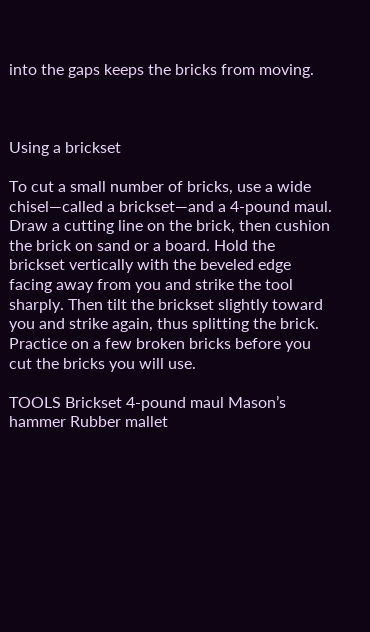into the gaps keeps the bricks from moving.



Using a brickset

To cut a small number of bricks, use a wide chisel—called a brickset—and a 4-pound maul. Draw a cutting line on the brick, then cushion the brick on sand or a board. Hold the brickset vertically with the beveled edge facing away from you and strike the tool sharply. Then tilt the brickset slightly toward you and strike again, thus splitting the brick. Practice on a few broken bricks before you cut the bricks you will use.

TOOLS Brickset 4-pound maul Mason’s hammer Rubber mallet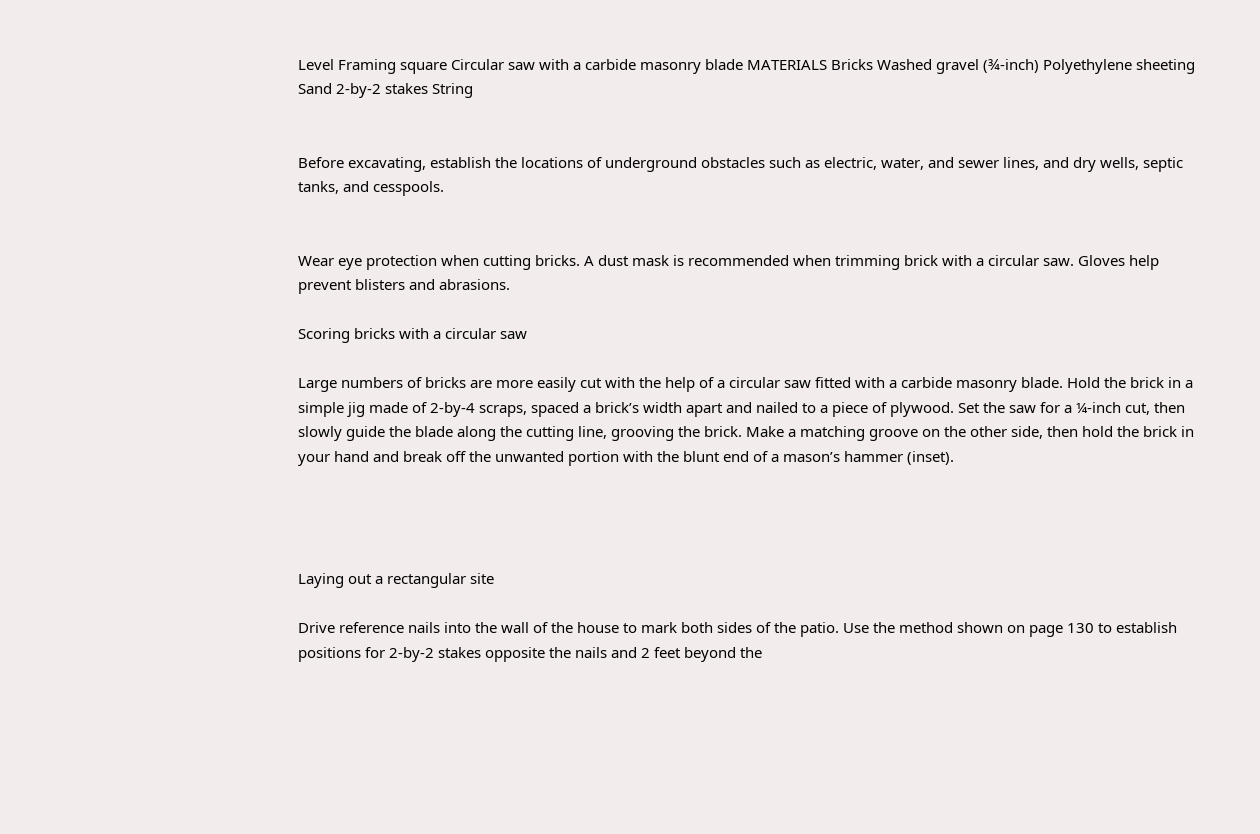Level Framing square Circular saw with a carbide masonry blade MATERIALS Bricks Washed gravel (¾-inch) Polyethylene sheeting Sand 2-by-2 stakes String


Before excavating, establish the locations of underground obstacles such as electric, water, and sewer lines, and dry wells, septic tanks, and cesspools.


Wear eye protection when cutting bricks. A dust mask is recommended when trimming brick with a circular saw. Gloves help prevent blisters and abrasions.

Scoring bricks with a circular saw

Large numbers of bricks are more easily cut with the help of a circular saw fitted with a carbide masonry blade. Hold the brick in a simple jig made of 2-by-4 scraps, spaced a brick’s width apart and nailed to a piece of plywood. Set the saw for a ¼-inch cut, then slowly guide the blade along the cutting line, grooving the brick. Make a matching groove on the other side, then hold the brick in your hand and break off the unwanted portion with the blunt end of a mason’s hammer (inset).




Laying out a rectangular site

Drive reference nails into the wall of the house to mark both sides of the patio. Use the method shown on page 130 to establish positions for 2-by-2 stakes opposite the nails and 2 feet beyond the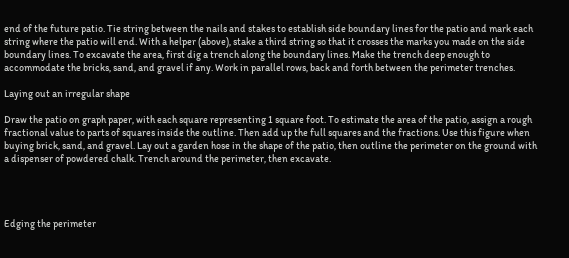end of the future patio. Tie string between the nails and stakes to establish side boundary lines for the patio and mark each string where the patio will end. With a helper (above), stake a third string so that it crosses the marks you made on the side boundary lines. To excavate the area, first dig a trench along the boundary lines. Make the trench deep enough to accommodate the bricks, sand, and gravel if any. Work in parallel rows, back and forth between the perimeter trenches.

Laying out an irregular shape

Draw the patio on graph paper, with each square representing 1 square foot. To estimate the area of the patio, assign a rough fractional value to parts of squares inside the outline. Then add up the full squares and the fractions. Use this figure when buying brick, sand, and gravel. Lay out a garden hose in the shape of the patio, then outline the perimeter on the ground with a dispenser of powdered chalk. Trench around the perimeter, then excavate.




Edging the perimeter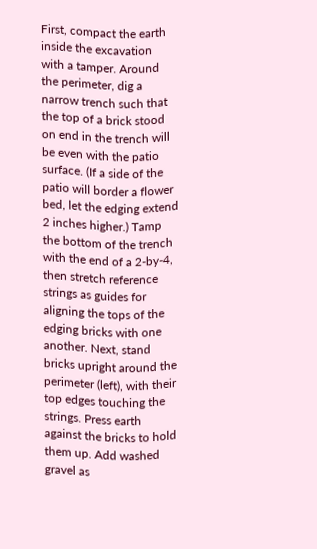First, compact the earth inside the excavation with a tamper. Around the perimeter, dig a narrow trench such that the top of a brick stood on end in the trench will be even with the patio surface. (If a side of the patio will border a flower bed, let the edging extend 2 inches higher.) Tamp the bottom of the trench with the end of a 2-by-4, then stretch reference strings as guides for aligning the tops of the edging bricks with one another. Next, stand bricks upright around the perimeter (left), with their top edges touching the strings. Press earth against the bricks to hold them up. Add washed gravel as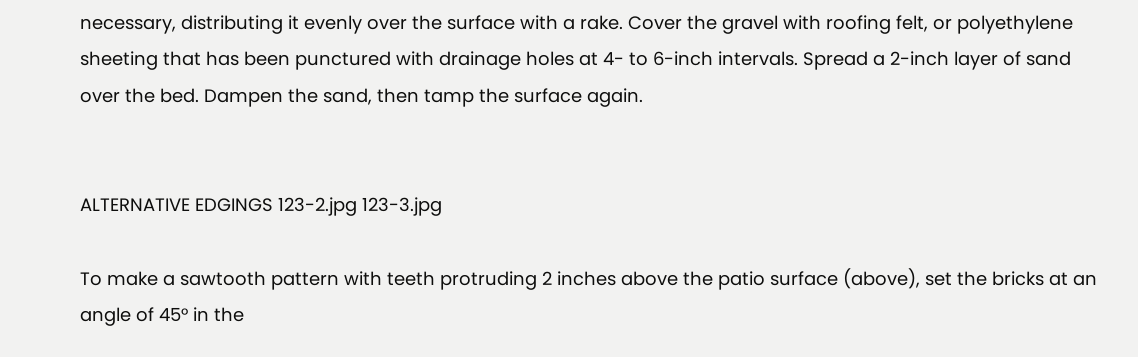necessary, distributing it evenly over the surface with a rake. Cover the gravel with roofing felt, or polyethylene sheeting that has been punctured with drainage holes at 4- to 6-inch intervals. Spread a 2-inch layer of sand over the bed. Dampen the sand, then tamp the surface again.


ALTERNATIVE EDGINGS 123-2.jpg 123-3.jpg

To make a sawtooth pattern with teeth protruding 2 inches above the patio surface (above), set the bricks at an angle of 45° in the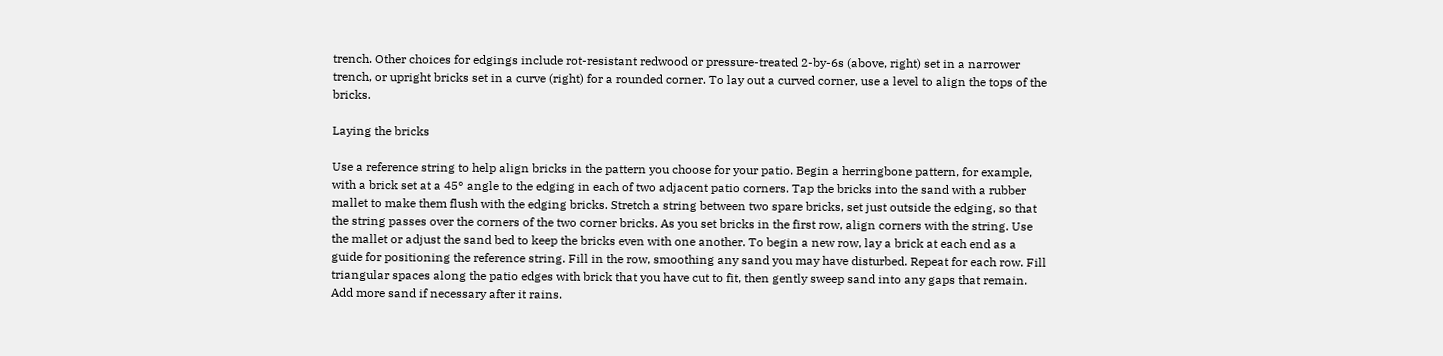trench. Other choices for edgings include rot-resistant redwood or pressure-treated 2-by-6s (above, right) set in a narrower trench, or upright bricks set in a curve (right) for a rounded corner. To lay out a curved corner, use a level to align the tops of the bricks.

Laying the bricks

Use a reference string to help align bricks in the pattern you choose for your patio. Begin a herringbone pattern, for example, with a brick set at a 45° angle to the edging in each of two adjacent patio corners. Tap the bricks into the sand with a rubber mallet to make them flush with the edging bricks. Stretch a string between two spare bricks, set just outside the edging, so that the string passes over the corners of the two corner bricks. As you set bricks in the first row, align corners with the string. Use the mallet or adjust the sand bed to keep the bricks even with one another. To begin a new row, lay a brick at each end as a guide for positioning the reference string. Fill in the row, smoothing any sand you may have disturbed. Repeat for each row. Fill triangular spaces along the patio edges with brick that you have cut to fit, then gently sweep sand into any gaps that remain. Add more sand if necessary after it rains.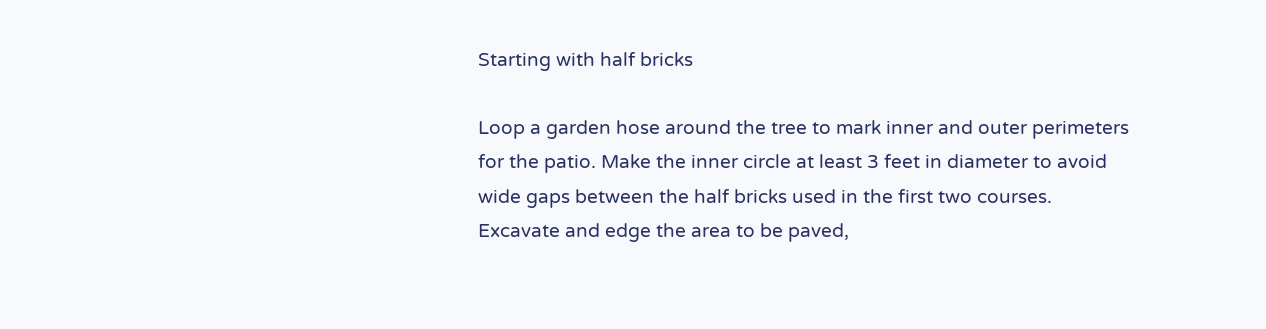Starting with half bricks

Loop a garden hose around the tree to mark inner and outer perimeters for the patio. Make the inner circle at least 3 feet in diameter to avoid wide gaps between the half bricks used in the first two courses. Excavate and edge the area to be paved,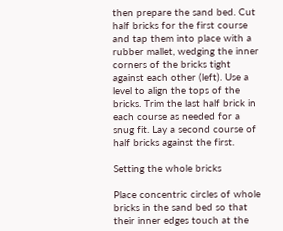then prepare the sand bed. Cut half bricks for the first course and tap them into place with a rubber mallet, wedging the inner corners of the bricks tight against each other (left). Use a level to align the tops of the bricks. Trim the last half brick in each course as needed for a snug fit. Lay a second course of half bricks against the first.

Setting the whole bricks

Place concentric circles of whole bricks in the sand bed so that their inner edges touch at the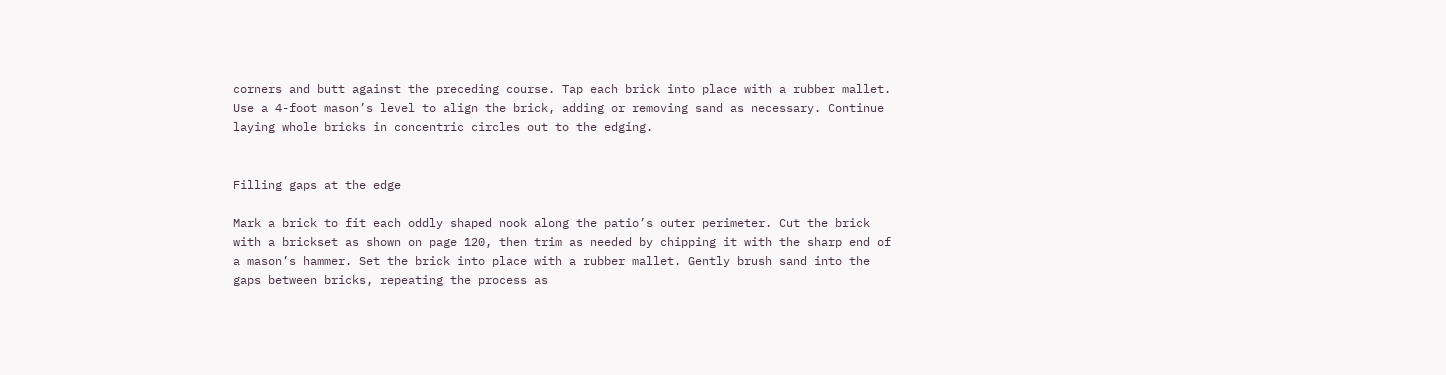corners and butt against the preceding course. Tap each brick into place with a rubber mallet. Use a 4-foot mason’s level to align the brick, adding or removing sand as necessary. Continue laying whole bricks in concentric circles out to the edging.


Filling gaps at the edge

Mark a brick to fit each oddly shaped nook along the patio’s outer perimeter. Cut the brick with a brickset as shown on page 120, then trim as needed by chipping it with the sharp end of a mason’s hammer. Set the brick into place with a rubber mallet. Gently brush sand into the gaps between bricks, repeating the process as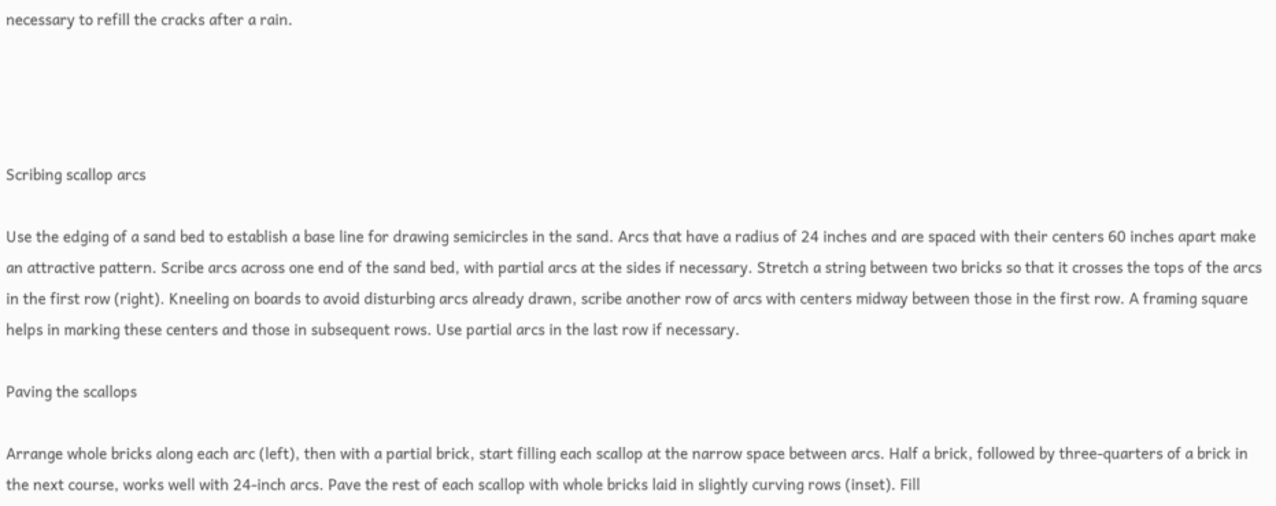necessary to refill the cracks after a rain.




Scribing scallop arcs

Use the edging of a sand bed to establish a base line for drawing semicircles in the sand. Arcs that have a radius of 24 inches and are spaced with their centers 60 inches apart make an attractive pattern. Scribe arcs across one end of the sand bed, with partial arcs at the sides if necessary. Stretch a string between two bricks so that it crosses the tops of the arcs in the first row (right). Kneeling on boards to avoid disturbing arcs already drawn, scribe another row of arcs with centers midway between those in the first row. A framing square helps in marking these centers and those in subsequent rows. Use partial arcs in the last row if necessary.

Paving the scallops

Arrange whole bricks along each arc (left), then with a partial brick, start filling each scallop at the narrow space between arcs. Half a brick, followed by three-quarters of a brick in the next course, works well with 24-inch arcs. Pave the rest of each scallop with whole bricks laid in slightly curving rows (inset). Fill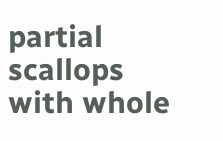partial scallops with whole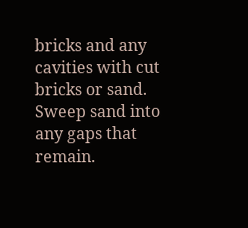bricks and any cavities with cut bricks or sand. Sweep sand into any gaps that remain.